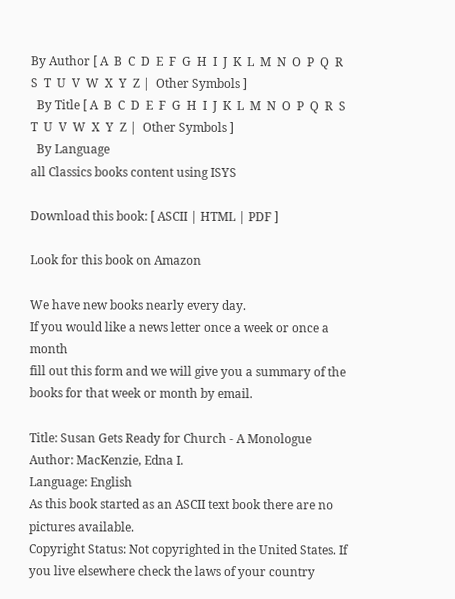By Author [ A  B  C  D  E  F  G  H  I  J  K  L  M  N  O  P  Q  R  S  T  U  V  W  X  Y  Z |  Other Symbols ]
  By Title [ A  B  C  D  E  F  G  H  I  J  K  L  M  N  O  P  Q  R  S  T  U  V  W  X  Y  Z |  Other Symbols ]
  By Language
all Classics books content using ISYS

Download this book: [ ASCII | HTML | PDF ]

Look for this book on Amazon

We have new books nearly every day.
If you would like a news letter once a week or once a month
fill out this form and we will give you a summary of the books for that week or month by email.

Title: Susan Gets Ready for Church - A Monologue
Author: MacKenzie, Edna I.
Language: English
As this book started as an ASCII text book there are no pictures available.
Copyright Status: Not copyrighted in the United States. If you live elsewhere check the laws of your country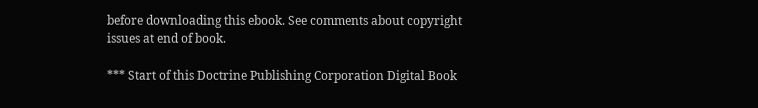before downloading this ebook. See comments about copyright issues at end of book.

*** Start of this Doctrine Publishing Corporation Digital Book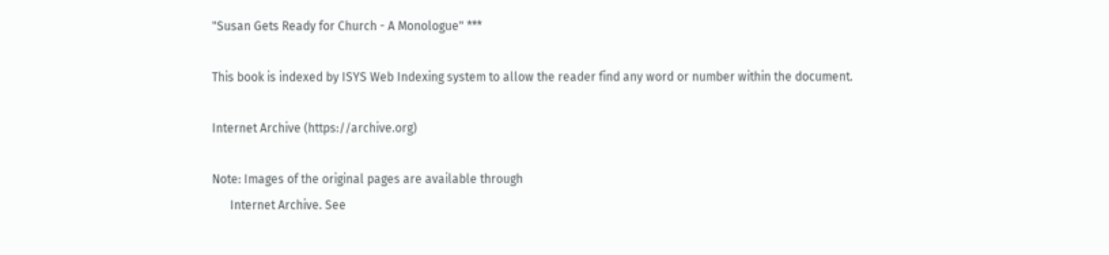"Susan Gets Ready for Church - A Monologue" ***

This book is indexed by ISYS Web Indexing system to allow the reader find any word or number within the document.

Internet Archive (https://archive.org)

Note: Images of the original pages are available through
      Internet Archive. See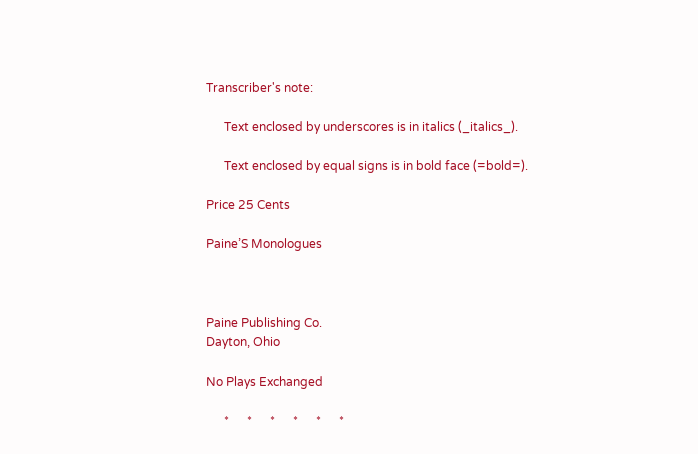Transcriber's note:

      Text enclosed by underscores is in italics (_italics_).

      Text enclosed by equal signs is in bold face (=bold=).

Price 25 Cents

Paine’S Monologues



Paine Publishing Co.
Dayton, Ohio

No Plays Exchanged

      *      *      *      *      *      *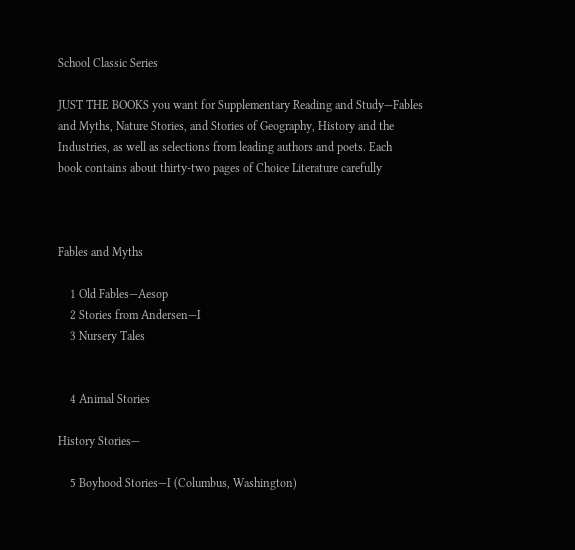School Classic Series

JUST THE BOOKS you want for Supplementary Reading and Study—Fables
and Myths, Nature Stories, and Stories of Geography, History and the
Industries, as well as selections from leading authors and poets. Each
book contains about thirty-two pages of Choice Literature carefully



Fables and Myths

    1 Old Fables—Aesop
    2 Stories from Andersen—I
    3 Nursery Tales


    4 Animal Stories

History Stories—

    5 Boyhood Stories—I (Columbus, Washington)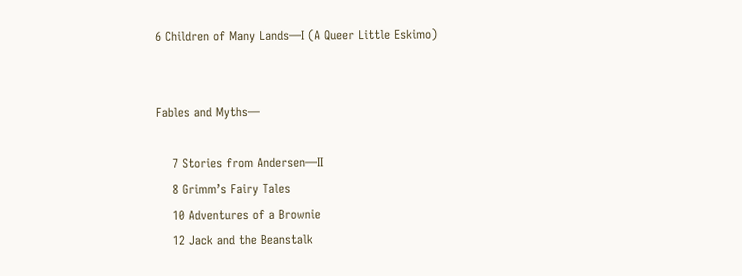6 Children of Many Lands—I (A Queer Little Eskimo)


Fables and Myths—

    7 Stories from Andersen—II
    8 Grimm’s Fairy Tales
    10 Adventures of a Brownie
    12 Jack and the Beanstalk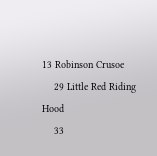13 Robinson Crusoe
    29 Little Red Riding Hood
    33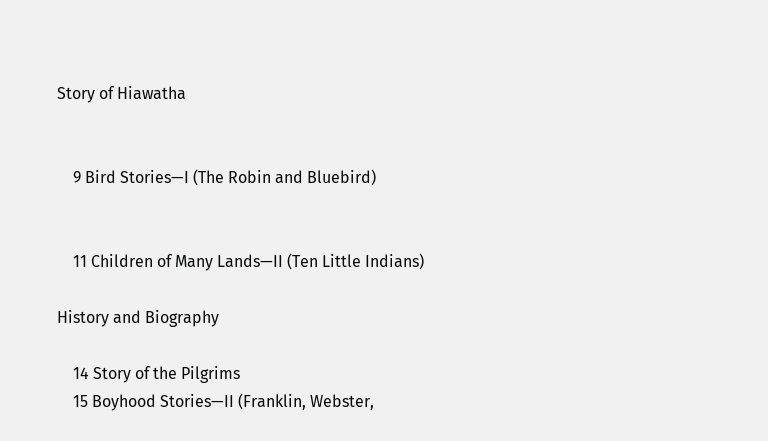Story of Hiawatha


    9 Bird Stories—I (The Robin and Bluebird)


    11 Children of Many Lands—II (Ten Little Indians)

History and Biography

    14 Story of the Pilgrims
    15 Boyhood Stories—II (Franklin, Webster,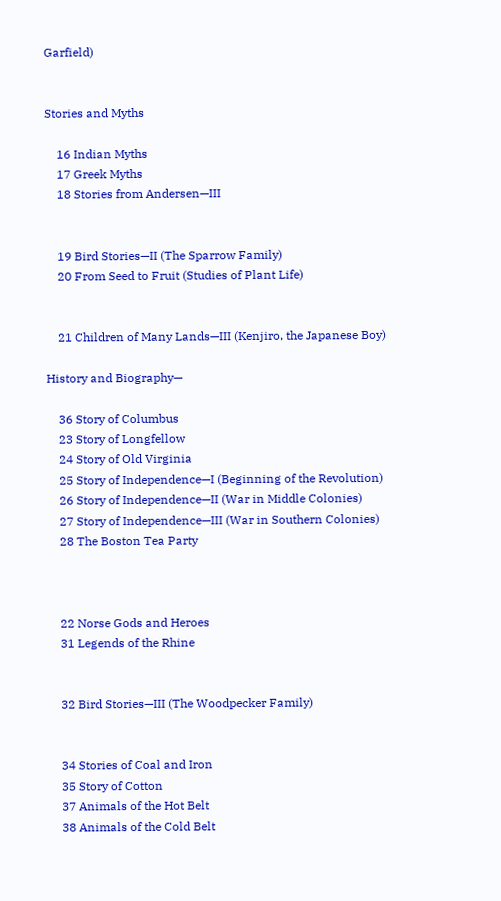Garfield)


Stories and Myths

    16 Indian Myths
    17 Greek Myths
    18 Stories from Andersen—III


    19 Bird Stories—II (The Sparrow Family)
    20 From Seed to Fruit (Studies of Plant Life)


    21 Children of Many Lands—III (Kenjiro, the Japanese Boy)

History and Biography—

    36 Story of Columbus
    23 Story of Longfellow
    24 Story of Old Virginia
    25 Story of Independence—I (Beginning of the Revolution)
    26 Story of Independence—II (War in Middle Colonies)
    27 Story of Independence—III (War in Southern Colonies)
    28 The Boston Tea Party



    22 Norse Gods and Heroes
    31 Legends of the Rhine


    32 Bird Stories—III (The Woodpecker Family)


    34 Stories of Coal and Iron
    35 Story of Cotton
    37 Animals of the Hot Belt
    38 Animals of the Cold Belt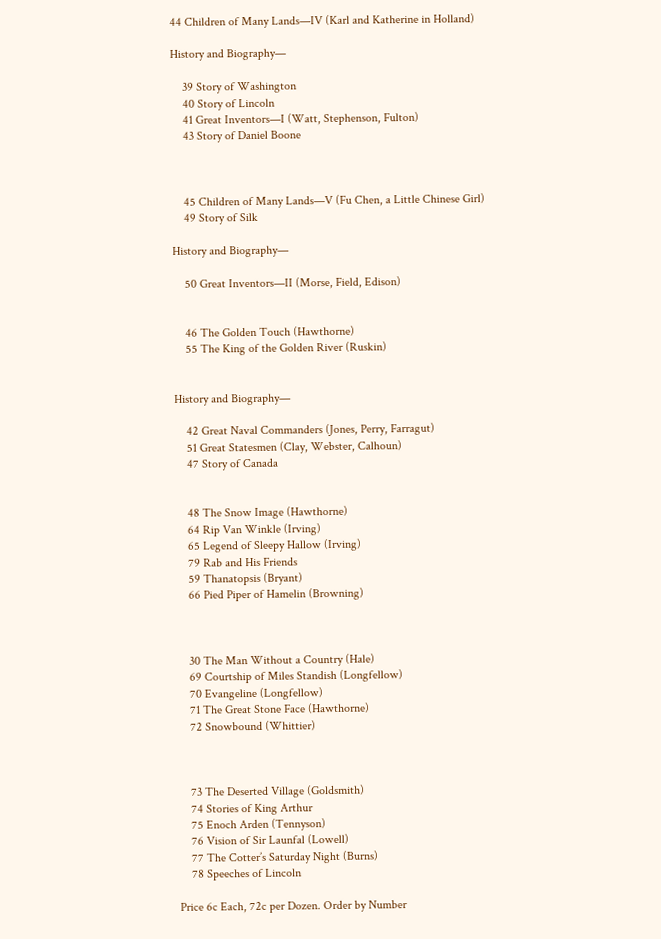44 Children of Many Lands—IV (Karl and Katherine in Holland)

History and Biography—

    39 Story of Washington
    40 Story of Lincoln
    41 Great Inventors—I (Watt, Stephenson, Fulton)
    43 Story of Daniel Boone



    45 Children of Many Lands—V (Fu Chen, a Little Chinese Girl)
    49 Story of Silk

History and Biography—

    50 Great Inventors—II (Morse, Field, Edison)


    46 The Golden Touch (Hawthorne)
    55 The King of the Golden River (Ruskin)


History and Biography—

    42 Great Naval Commanders (Jones, Perry, Farragut)
    51 Great Statesmen (Clay, Webster, Calhoun)
    47 Story of Canada


    48 The Snow Image (Hawthorne)
    64 Rip Van Winkle (Irving)
    65 Legend of Sleepy Hallow (Irving)
    79 Rab and His Friends
    59 Thanatopsis (Bryant)
    66 Pied Piper of Hamelin (Browning)



    30 The Man Without a Country (Hale)
    69 Courtship of Miles Standish (Longfellow)
    70 Evangeline (Longfellow)
    71 The Great Stone Face (Hawthorne)
    72 Snowbound (Whittier)



    73 The Deserted Village (Goldsmith)
    74 Stories of King Arthur
    75 Enoch Arden (Tennyson)
    76 Vision of Sir Launfal (Lowell)
    77 The Cotter’s Saturday Night (Burns)
    78 Speeches of Lincoln

Price 6c Each, 72c per Dozen. Order by Number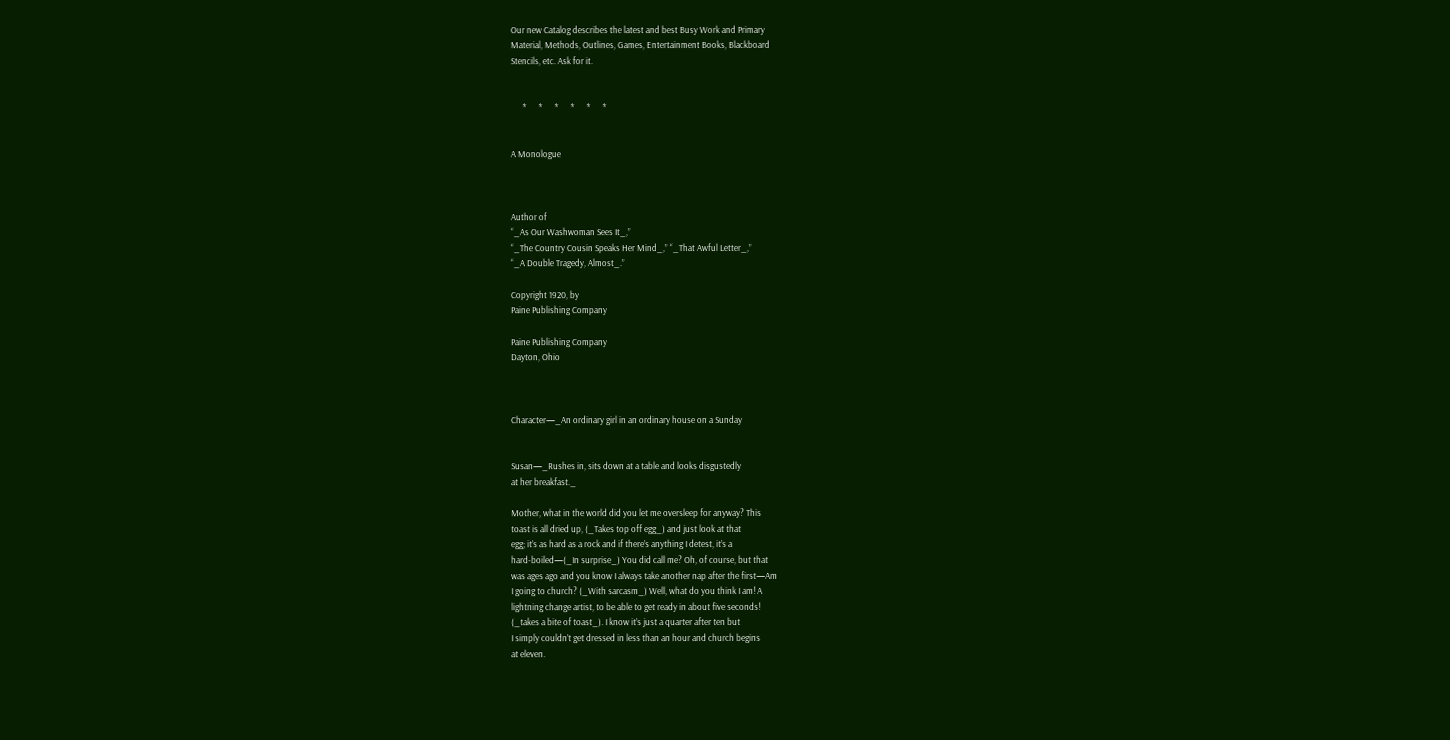Our new Catalog describes the latest and best Busy Work and Primary
Material, Methods, Outlines, Games, Entertainment Books, Blackboard
Stencils, etc. Ask for it.


      *      *      *      *      *      *


A Monologue



Author of
“_As Our Washwoman Sees It_,”
“_The Country Cousin Speaks Her Mind_,” “_That Awful Letter_,”
“_A Double Tragedy, Almost_.”

Copyright 1920, by
Paine Publishing Company

Paine Publishing Company
Dayton, Ohio



Character—_An ordinary girl in an ordinary house on a Sunday


Susan—_Rushes in, sits down at a table and looks disgustedly
at her breakfast._

Mother, what in the world did you let me oversleep for anyway? This
toast is all dried up, (_Takes top off egg_) and just look at that
egg; it’s as hard as a rock and if there’s anything I detest, it’s a
hard-boiled—(_In surprise_) You did call me? Oh, of course, but that
was ages ago and you know I always take another nap after the first—Am
I going to church? (_With sarcasm_) Well, what do you think I am! A
lightning change artist, to be able to get ready in about five seconds!
(_takes a bite of toast_). I know it’s just a quarter after ten but
I simply couldn’t get dressed in less than an hour and church begins
at eleven.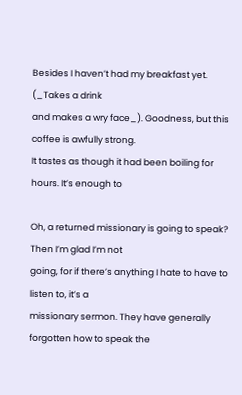Besides I haven’t had my breakfast yet. (_Takes a drink
and makes a wry face_). Goodness, but this coffee is awfully strong.
It tastes as though it had been boiling for hours. It’s enough to

Oh, a returned missionary is going to speak? Then I’m glad I’m not
going, for if there’s anything I hate to have to listen to, it’s a
missionary sermon. They have generally forgotten how to speak the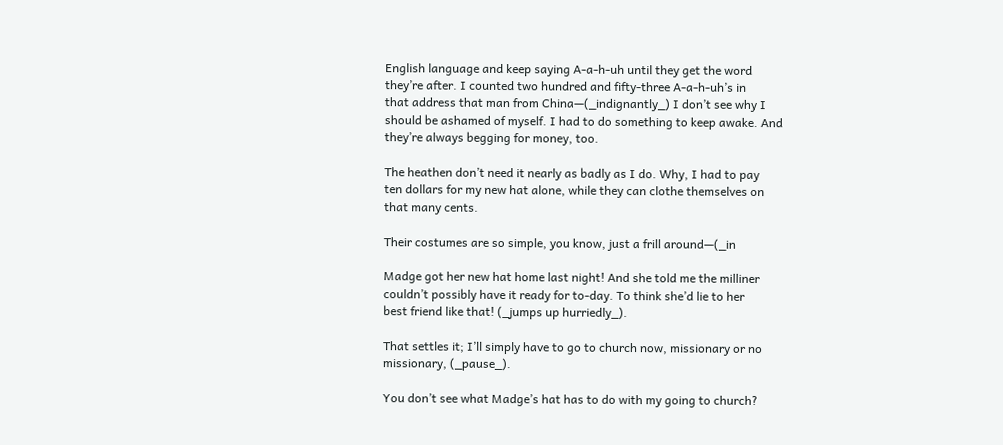English language and keep saying A-a-h-uh until they get the word
they’re after. I counted two hundred and fifty-three A-a-h-uh’s in
that address that man from China—(_indignantly_) I don’t see why I
should be ashamed of myself. I had to do something to keep awake. And
they’re always begging for money, too.

The heathen don’t need it nearly as badly as I do. Why, I had to pay
ten dollars for my new hat alone, while they can clothe themselves on
that many cents.

Their costumes are so simple, you know, just a frill around—(_in

Madge got her new hat home last night! And she told me the milliner
couldn’t possibly have it ready for to-day. To think she’d lie to her
best friend like that! (_jumps up hurriedly_).

That settles it; I’ll simply have to go to church now, missionary or no
missionary, (_pause_).

You don’t see what Madge’s hat has to do with my going to church?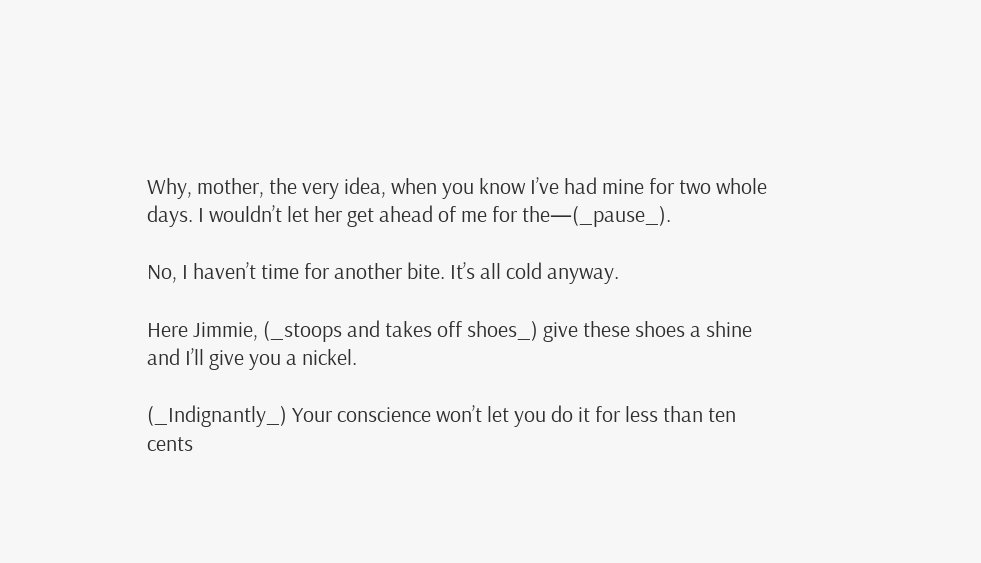Why, mother, the very idea, when you know I’ve had mine for two whole
days. I wouldn’t let her get ahead of me for the—(_pause_).

No, I haven’t time for another bite. It’s all cold anyway.

Here Jimmie, (_stoops and takes off shoes_) give these shoes a shine
and I’ll give you a nickel.

(_Indignantly_) Your conscience won’t let you do it for less than ten
cents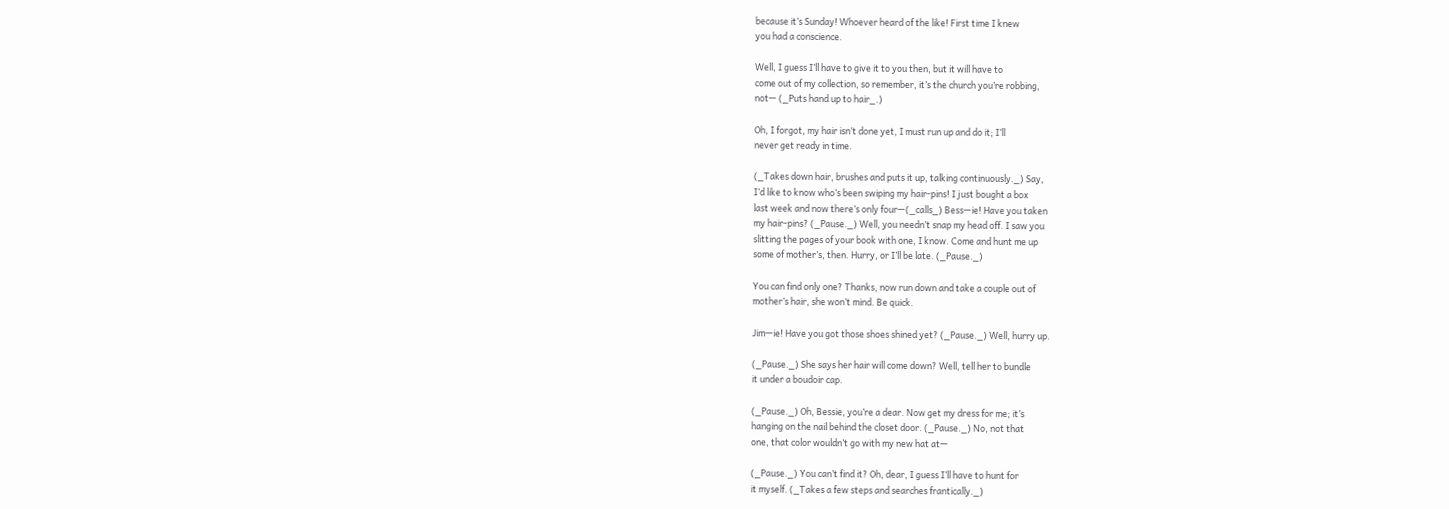because it’s Sunday! Whoever heard of the like! First time I knew
you had a conscience.

Well, I guess I’ll have to give it to you then, but it will have to
come out of my collection, so remember, it’s the church you’re robbing,
not— (_Puts hand up to hair_.)

Oh, I forgot, my hair isn’t done yet, I must run up and do it; I’ll
never get ready in time.

(_Takes down hair, brushes and puts it up, talking continuously._) Say,
I’d like to know who’s been swiping my hair-pins! I just bought a box
last week and now there’s only four—(_calls_) Bess—ie! Have you taken
my hair-pins? (_Pause._) Well, you needn’t snap my head off. I saw you
slitting the pages of your book with one, I know. Come and hunt me up
some of mother’s, then. Hurry, or I’ll be late. (_Pause._)

You can find only one? Thanks, now run down and take a couple out of
mother’s hair, she won’t mind. Be quick.

Jim—ie! Have you got those shoes shined yet? (_Pause._) Well, hurry up.

(_Pause._) She says her hair will come down? Well, tell her to bundle
it under a boudoir cap.

(_Pause._) Oh, Bessie, you’re a dear. Now get my dress for me; it’s
hanging on the nail behind the closet door. (_Pause._) No, not that
one, that color wouldn’t go with my new hat at—

(_Pause._) You can’t find it? Oh, dear, I guess I’ll have to hunt for
it myself. (_Takes a few steps and searches frantically._)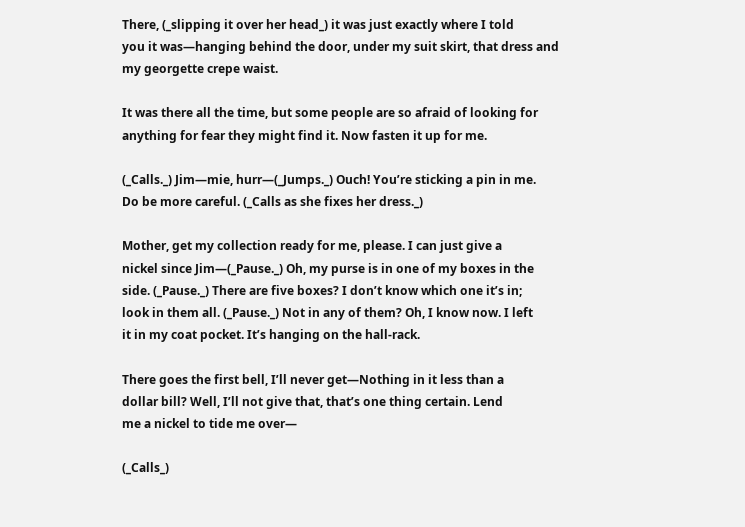There, (_slipping it over her head_) it was just exactly where I told
you it was—hanging behind the door, under my suit skirt, that dress and
my georgette crepe waist.

It was there all the time, but some people are so afraid of looking for
anything for fear they might find it. Now fasten it up for me.

(_Calls._) Jim—mie, hurr—(_Jumps._) Ouch! You’re sticking a pin in me.
Do be more careful. (_Calls as she fixes her dress._)

Mother, get my collection ready for me, please. I can just give a
nickel since Jim—(_Pause._) Oh, my purse is in one of my boxes in the
side. (_Pause._) There are five boxes? I don’t know which one it’s in;
look in them all. (_Pause._) Not in any of them? Oh, I know now. I left
it in my coat pocket. It’s hanging on the hall-rack.

There goes the first bell, I’ll never get—Nothing in it less than a
dollar bill? Well, I’ll not give that, that’s one thing certain. Lend
me a nickel to tide me over—

(_Calls_)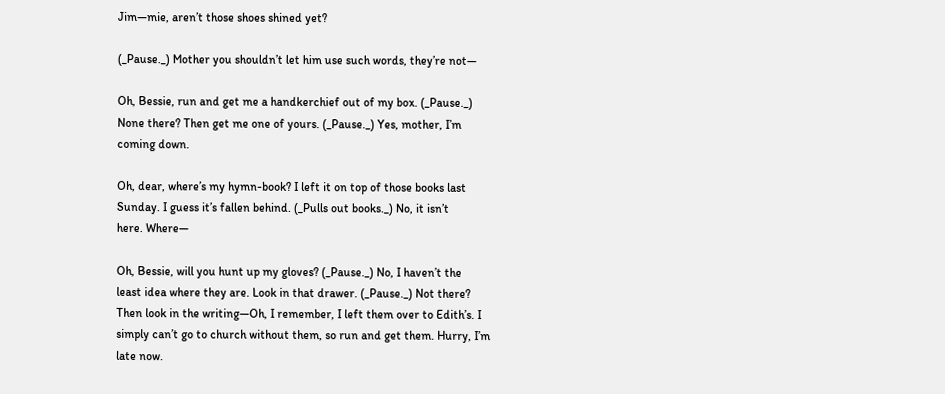Jim—mie, aren’t those shoes shined yet?

(_Pause._) Mother you shouldn’t let him use such words, they’re not—

Oh, Bessie, run and get me a handkerchief out of my box. (_Pause._)
None there? Then get me one of yours. (_Pause._) Yes, mother, I’m
coming down.

Oh, dear, where’s my hymn-book? I left it on top of those books last
Sunday. I guess it’s fallen behind. (_Pulls out books._) No, it isn’t
here. Where—

Oh, Bessie, will you hunt up my gloves? (_Pause._) No, I haven’t the
least idea where they are. Look in that drawer. (_Pause._) Not there?
Then look in the writing—Oh, I remember, I left them over to Edith’s. I
simply can’t go to church without them, so run and get them. Hurry, I’m
late now.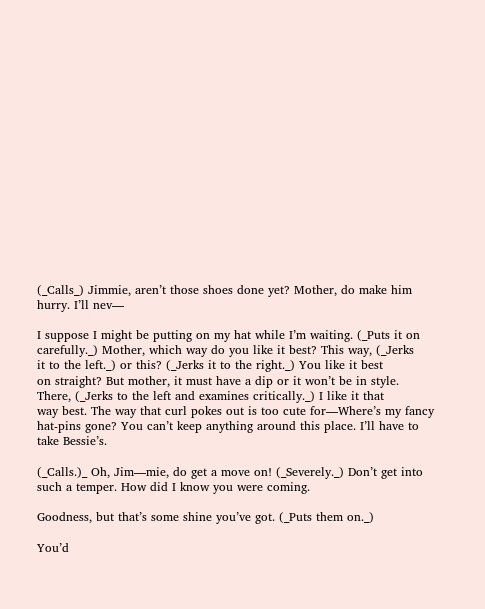(_Calls_) Jimmie, aren’t those shoes done yet? Mother, do make him
hurry. I’ll nev—

I suppose I might be putting on my hat while I’m waiting. (_Puts it on
carefully._) Mother, which way do you like it best? This way, (_Jerks
it to the left._) or this? (_Jerks it to the right._) You like it best
on straight? But mother, it must have a dip or it won’t be in style.
There, (_Jerks to the left and examines critically._) I like it that
way best. The way that curl pokes out is too cute for—Where’s my fancy
hat-pins gone? You can’t keep anything around this place. I’ll have to
take Bessie’s.

(_Calls.)_ Oh, Jim—mie, do get a move on! (_Severely._) Don’t get into
such a temper. How did I know you were coming.

Goodness, but that’s some shine you’ve got. (_Puts them on._)

You’d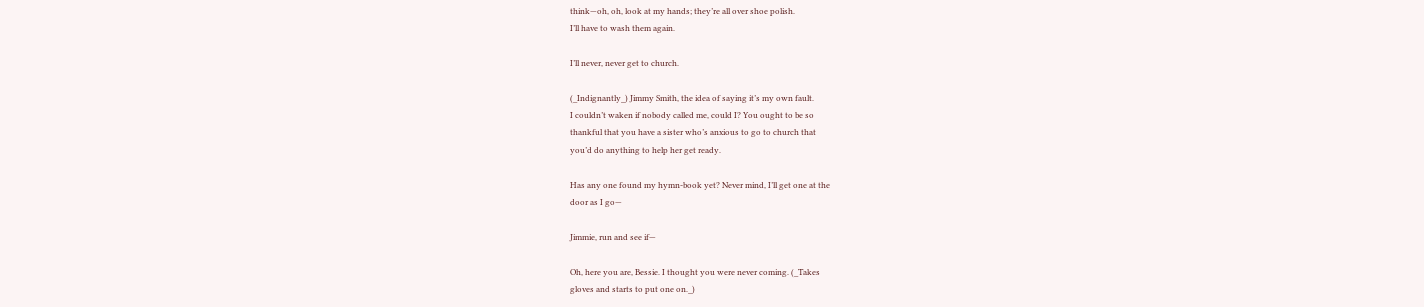think—oh, oh, look at my hands; they’re all over shoe polish.
I’ll have to wash them again.

I’ll never, never get to church.

(_Indignantly_) Jimmy Smith, the idea of saying it’s my own fault.
I couldn’t waken if nobody called me, could I? You ought to be so
thankful that you have a sister who’s anxious to go to church that
you’d do anything to help her get ready.

Has any one found my hymn-book yet? Never mind, I’ll get one at the
door as I go—

Jimmie, run and see if—

Oh, here you are, Bessie. I thought you were never coming. (_Takes
gloves and starts to put one on._)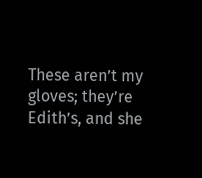These aren’t my gloves; they’re Edith’s, and she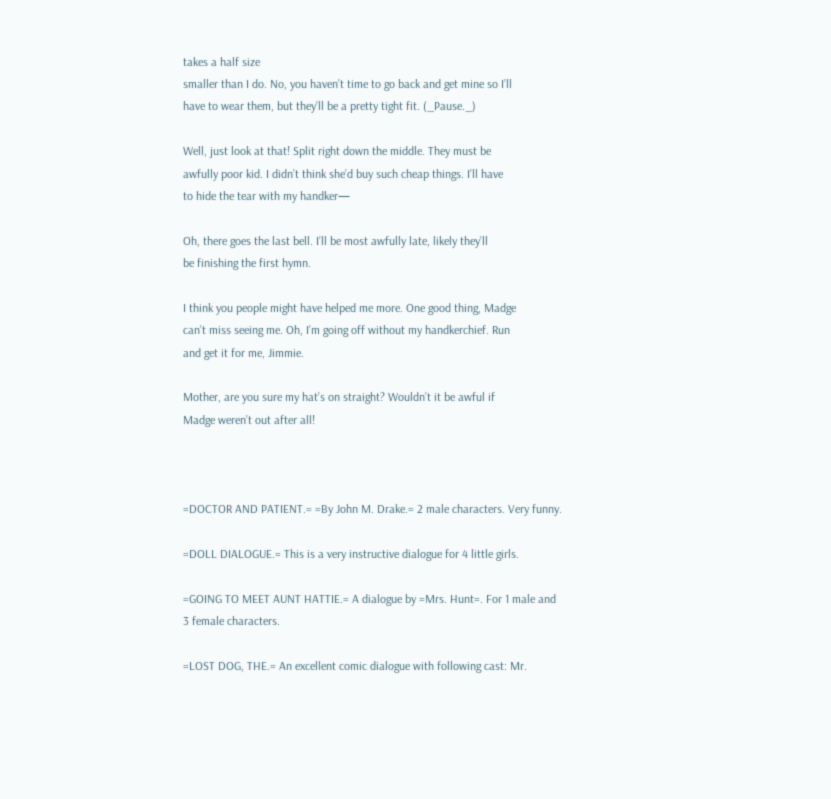takes a half size
smaller than I do. No, you haven’t time to go back and get mine so I’ll
have to wear them, but they’ll be a pretty tight fit. (_Pause._)

Well, just look at that! Split right down the middle. They must be
awfully poor kid. I didn’t think she’d buy such cheap things. I’ll have
to hide the tear with my handker—

Oh, there goes the last bell. I’ll be most awfully late, likely they’ll
be finishing the first hymn.

I think you people might have helped me more. One good thing, Madge
can’t miss seeing me. Oh, I’m going off without my handkerchief. Run
and get it for me, Jimmie.

Mother, are you sure my hat’s on straight? Wouldn’t it be awful if
Madge weren’t out after all!



=DOCTOR AND PATIENT.= =By John M. Drake.= 2 male characters. Very funny.

=DOLL DIALOGUE.= This is a very instructive dialogue for 4 little girls.

=GOING TO MEET AUNT HATTIE.= A dialogue by =Mrs. Hunt=. For 1 male and
3 female characters.

=LOST DOG, THE.= An excellent comic dialogue with following cast: Mr.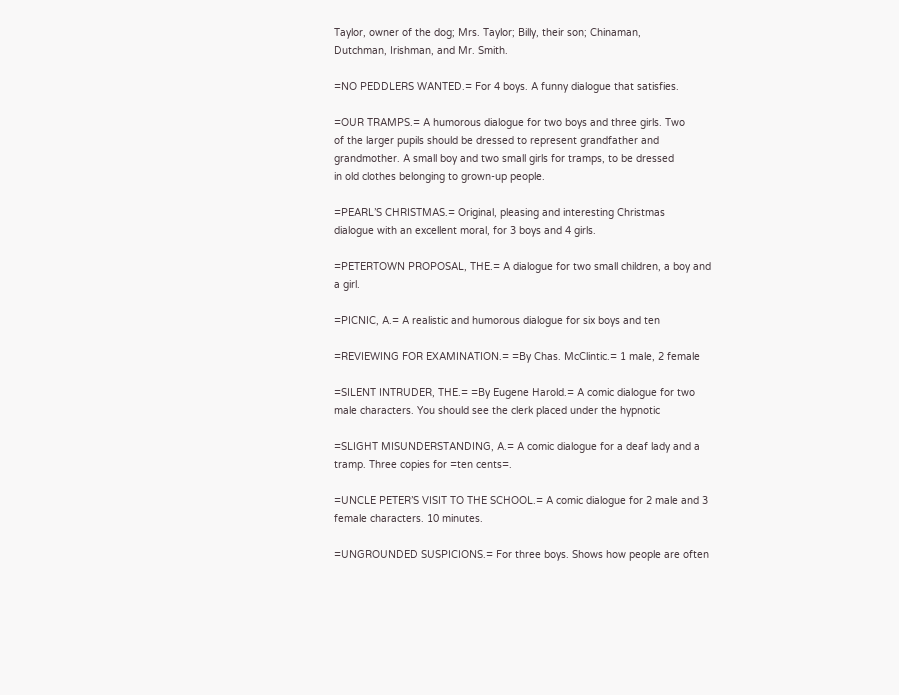Taylor, owner of the dog; Mrs. Taylor; Billy, their son; Chinaman,
Dutchman, Irishman, and Mr. Smith.

=NO PEDDLERS WANTED.= For 4 boys. A funny dialogue that satisfies.

=OUR TRAMPS.= A humorous dialogue for two boys and three girls. Two
of the larger pupils should be dressed to represent grandfather and
grandmother. A small boy and two small girls for tramps, to be dressed
in old clothes belonging to grown-up people.

=PEARL’S CHRISTMAS.= Original, pleasing and interesting Christmas
dialogue with an excellent moral, for 3 boys and 4 girls.

=PETERTOWN PROPOSAL, THE.= A dialogue for two small children, a boy and
a girl.

=PICNIC, A.= A realistic and humorous dialogue for six boys and ten

=REVIEWING FOR EXAMINATION.= =By Chas. McClintic.= 1 male, 2 female

=SILENT INTRUDER, THE.= =By Eugene Harold.= A comic dialogue for two
male characters. You should see the clerk placed under the hypnotic

=SLIGHT MISUNDERSTANDING, A.= A comic dialogue for a deaf lady and a
tramp. Three copies for =ten cents=.

=UNCLE PETER’S VISIT TO THE SCHOOL.= A comic dialogue for 2 male and 3
female characters. 10 minutes.

=UNGROUNDED SUSPICIONS.= For three boys. Shows how people are often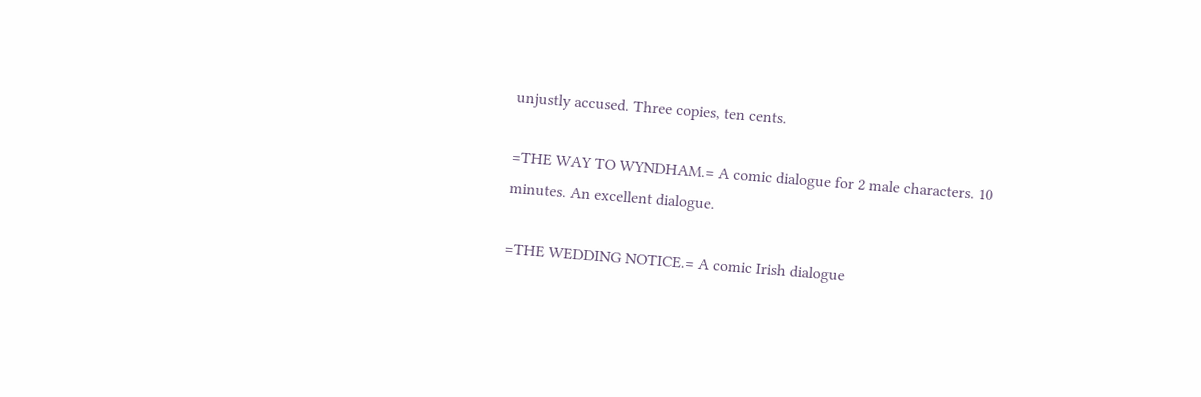unjustly accused. Three copies, ten cents.

=THE WAY TO WYNDHAM.= A comic dialogue for 2 male characters. 10
minutes. An excellent dialogue.

=THE WEDDING NOTICE.= A comic Irish dialogue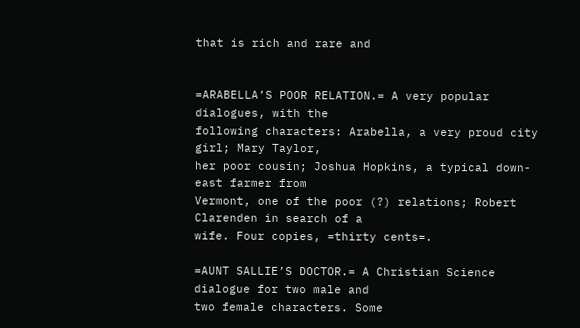that is rich and rare and


=ARABELLA’S POOR RELATION.= A very popular dialogues, with the
following characters: Arabella, a very proud city girl; Mary Taylor,
her poor cousin; Joshua Hopkins, a typical down-east farmer from
Vermont, one of the poor (?) relations; Robert Clarenden in search of a
wife. Four copies, =thirty cents=.

=AUNT SALLIE’S DOCTOR.= A Christian Science dialogue for two male and
two female characters. Some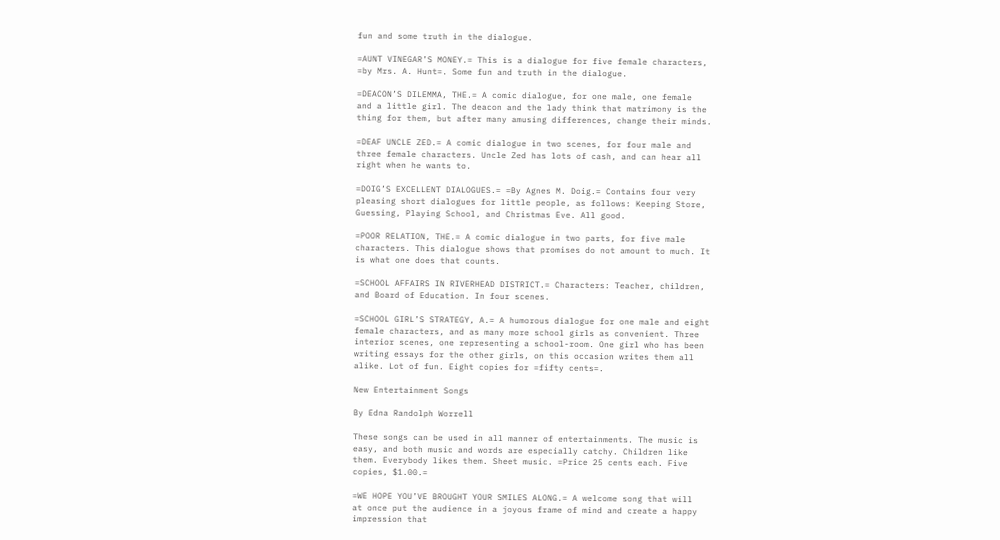fun and some truth in the dialogue.

=AUNT VINEGAR’S MONEY.= This is a dialogue for five female characters,
=by Mrs. A. Hunt=. Some fun and truth in the dialogue.

=DEACON’S DILEMMA, THE.= A comic dialogue, for one male, one female
and a little girl. The deacon and the lady think that matrimony is the
thing for them, but after many amusing differences, change their minds.

=DEAF UNCLE ZED.= A comic dialogue in two scenes, for four male and
three female characters. Uncle Zed has lots of cash, and can hear all
right when he wants to.

=DOIG’S EXCELLENT DIALOGUES.= =By Agnes M. Doig.= Contains four very
pleasing short dialogues for little people, as follows: Keeping Store,
Guessing, Playing School, and Christmas Eve. All good.

=POOR RELATION, THE.= A comic dialogue in two parts, for five male
characters. This dialogue shows that promises do not amount to much. It
is what one does that counts.

=SCHOOL AFFAIRS IN RIVERHEAD DISTRICT.= Characters: Teacher, children,
and Board of Education. In four scenes.

=SCHOOL GIRL’S STRATEGY, A.= A humorous dialogue for one male and eight
female characters, and as many more school girls as convenient. Three
interior scenes, one representing a school-room. One girl who has been
writing essays for the other girls, on this occasion writes them all
alike. Lot of fun. Eight copies for =fifty cents=.

New Entertainment Songs

By Edna Randolph Worrell

These songs can be used in all manner of entertainments. The music is
easy, and both music and words are especially catchy. Children like
them. Everybody likes them. Sheet music. =Price 25 cents each. Five
copies, $1.00.=

=WE HOPE YOU’VE BROUGHT YOUR SMILES ALONG.= A welcome song that will
at once put the audience in a joyous frame of mind and create a happy
impression that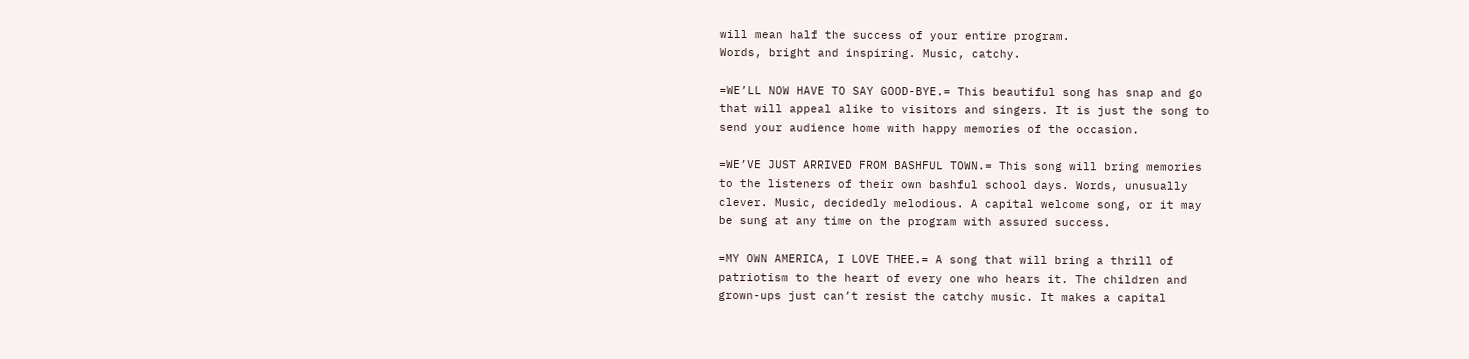will mean half the success of your entire program.
Words, bright and inspiring. Music, catchy.

=WE’LL NOW HAVE TO SAY GOOD-BYE.= This beautiful song has snap and go
that will appeal alike to visitors and singers. It is just the song to
send your audience home with happy memories of the occasion.

=WE’VE JUST ARRIVED FROM BASHFUL TOWN.= This song will bring memories
to the listeners of their own bashful school days. Words, unusually
clever. Music, decidedly melodious. A capital welcome song, or it may
be sung at any time on the program with assured success.

=MY OWN AMERICA, I LOVE THEE.= A song that will bring a thrill of
patriotism to the heart of every one who hears it. The children and
grown-ups just can’t resist the catchy music. It makes a capital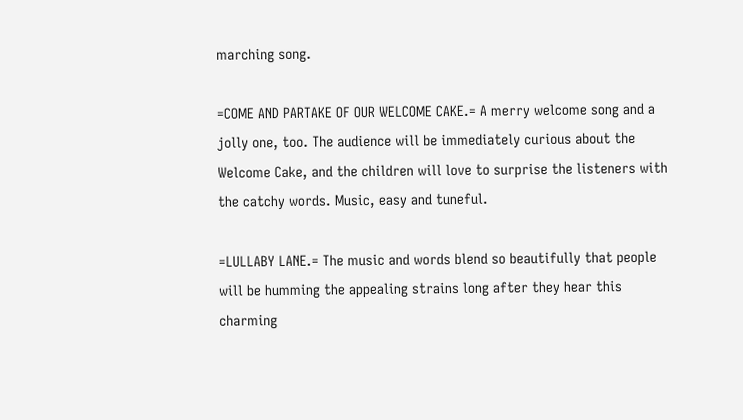marching song.

=COME AND PARTAKE OF OUR WELCOME CAKE.= A merry welcome song and a
jolly one, too. The audience will be immediately curious about the
Welcome Cake, and the children will love to surprise the listeners with
the catchy words. Music, easy and tuneful.

=LULLABY LANE.= The music and words blend so beautifully that people
will be humming the appealing strains long after they hear this
charming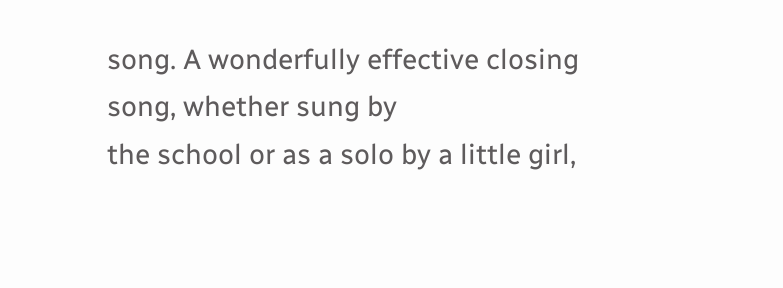song. A wonderfully effective closing song, whether sung by
the school or as a solo by a little girl,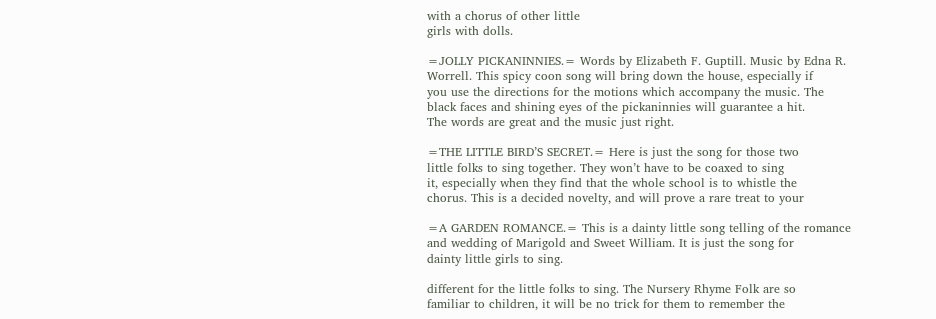with a chorus of other little
girls with dolls.

=JOLLY PICKANINNIES.= Words by Elizabeth F. Guptill. Music by Edna R.
Worrell. This spicy coon song will bring down the house, especially if
you use the directions for the motions which accompany the music. The
black faces and shining eyes of the pickaninnies will guarantee a hit.
The words are great and the music just right.

=THE LITTLE BIRD’S SECRET.= Here is just the song for those two
little folks to sing together. They won’t have to be coaxed to sing
it, especially when they find that the whole school is to whistle the
chorus. This is a decided novelty, and will prove a rare treat to your

=A GARDEN ROMANCE.= This is a dainty little song telling of the romance
and wedding of Marigold and Sweet William. It is just the song for
dainty little girls to sing.

different for the little folks to sing. The Nursery Rhyme Folk are so
familiar to children, it will be no trick for them to remember the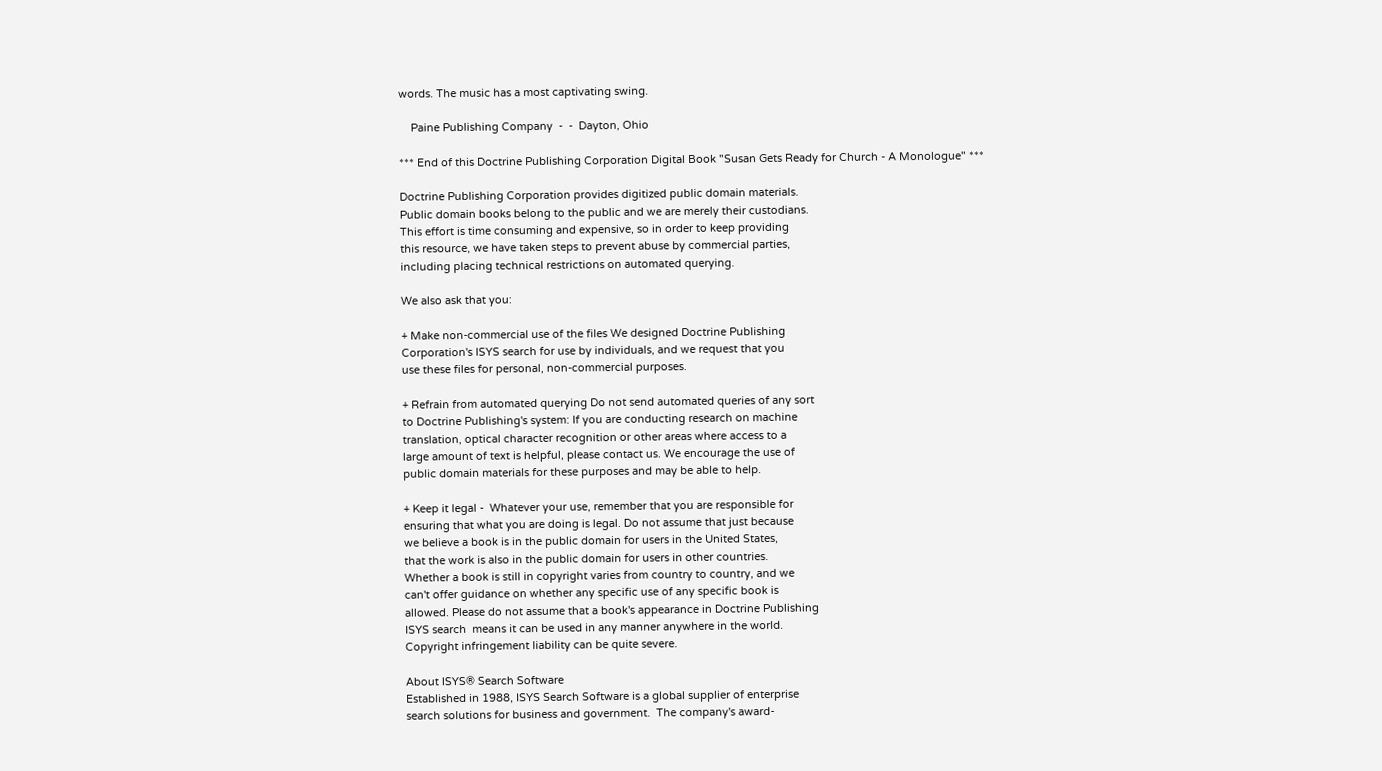words. The music has a most captivating swing.

    Paine Publishing Company  -  -  Dayton, Ohio

*** End of this Doctrine Publishing Corporation Digital Book "Susan Gets Ready for Church - A Monologue" ***

Doctrine Publishing Corporation provides digitized public domain materials.
Public domain books belong to the public and we are merely their custodians.
This effort is time consuming and expensive, so in order to keep providing
this resource, we have taken steps to prevent abuse by commercial parties,
including placing technical restrictions on automated querying.

We also ask that you:

+ Make non-commercial use of the files We designed Doctrine Publishing
Corporation's ISYS search for use by individuals, and we request that you
use these files for personal, non-commercial purposes.

+ Refrain from automated querying Do not send automated queries of any sort
to Doctrine Publishing's system: If you are conducting research on machine
translation, optical character recognition or other areas where access to a
large amount of text is helpful, please contact us. We encourage the use of
public domain materials for these purposes and may be able to help.

+ Keep it legal -  Whatever your use, remember that you are responsible for
ensuring that what you are doing is legal. Do not assume that just because
we believe a book is in the public domain for users in the United States,
that the work is also in the public domain for users in other countries.
Whether a book is still in copyright varies from country to country, and we
can't offer guidance on whether any specific use of any specific book is
allowed. Please do not assume that a book's appearance in Doctrine Publishing
ISYS search  means it can be used in any manner anywhere in the world.
Copyright infringement liability can be quite severe.

About ISYS® Search Software
Established in 1988, ISYS Search Software is a global supplier of enterprise
search solutions for business and government.  The company's award-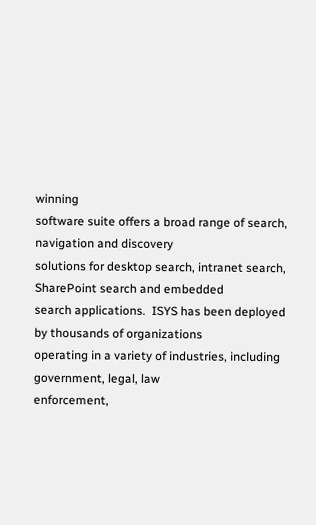winning
software suite offers a broad range of search, navigation and discovery
solutions for desktop search, intranet search, SharePoint search and embedded
search applications.  ISYS has been deployed by thousands of organizations
operating in a variety of industries, including government, legal, law
enforcement,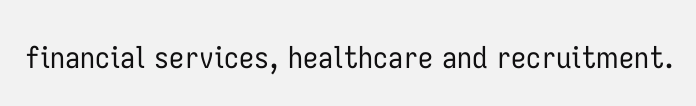financial services, healthcare and recruitment.